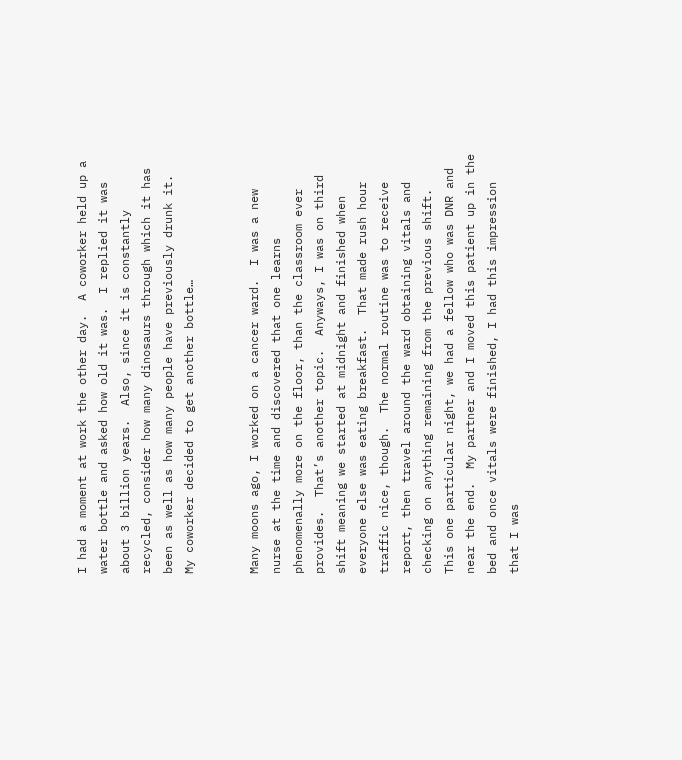I had a moment at work the other day.  A coworker held up a water bottle and asked how old it was.  I replied it was about 3 billion years.  Also, since it is constantly recycled, consider how many dinosaurs through which it has been as well as how many people have previously drunk it.  My coworker decided to get another bottle…


Many moons ago, I worked on a cancer ward.  I was a new nurse at the time and discovered that one learns phenomenally more on the floor, than the classroom ever provides.  That’s another topic.  Anyways, I was on third shift meaning we started at midnight and finished when everyone else was eating breakfast.  That made rush hour traffic nice, though.  The normal routine was to receive report, then travel around the ward obtaining vitals and checking on anything remaining from the previous shift.  This one particular night, we had a fellow who was DNR and near the end.  My partner and I moved this patient up in the bed and once vitals were finished, I had this impression that I was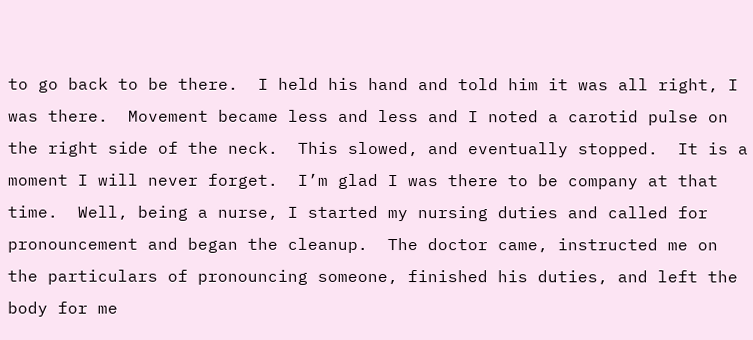to go back to be there.  I held his hand and told him it was all right, I was there.  Movement became less and less and I noted a carotid pulse on the right side of the neck.  This slowed, and eventually stopped.  It is a moment I will never forget.  I’m glad I was there to be company at that time.  Well, being a nurse, I started my nursing duties and called for pronouncement and began the cleanup.  The doctor came, instructed me on the particulars of pronouncing someone, finished his duties, and left the body for me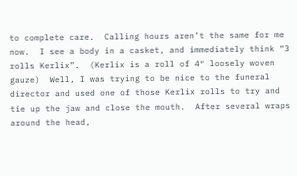to complete care.  Calling hours aren’t the same for me now.  I see a body in a casket, and immediately think “3 rolls Kerlix”.  (Kerlix is a roll of 4″ loosely woven gauze)  Well, I was trying to be nice to the funeral director and used one of those Kerlix rolls to try and tie up the jaw and close the mouth.  After several wraps around the head,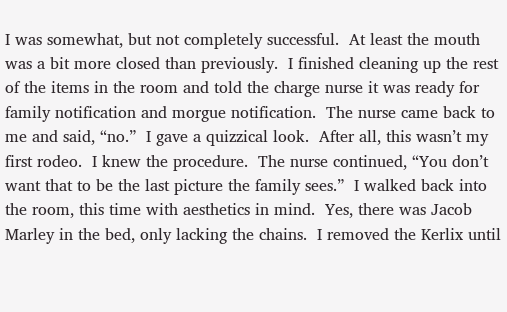I was somewhat, but not completely successful.  At least the mouth was a bit more closed than previously.  I finished cleaning up the rest of the items in the room and told the charge nurse it was ready for family notification and morgue notification.  The nurse came back to me and said, “no.”  I gave a quizzical look.  After all, this wasn’t my first rodeo.  I knew the procedure.  The nurse continued, “You don’t want that to be the last picture the family sees.”  I walked back into the room, this time with aesthetics in mind.  Yes, there was Jacob Marley in the bed, only lacking the chains.  I removed the Kerlix until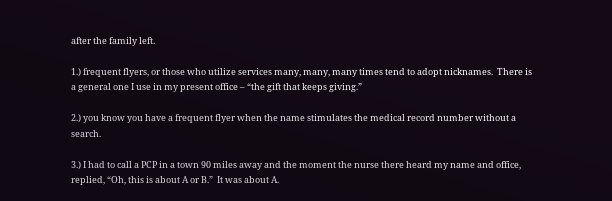after the family left.

1.) frequent flyers, or those who utilize services many, many, many times tend to adopt nicknames.  There is a general one I use in my present office – “the gift that keeps giving.”

2.) you know you have a frequent flyer when the name stimulates the medical record number without a search.

3.) I had to call a PCP in a town 90 miles away and the moment the nurse there heard my name and office, replied, “Oh, this is about A or B.”  It was about A.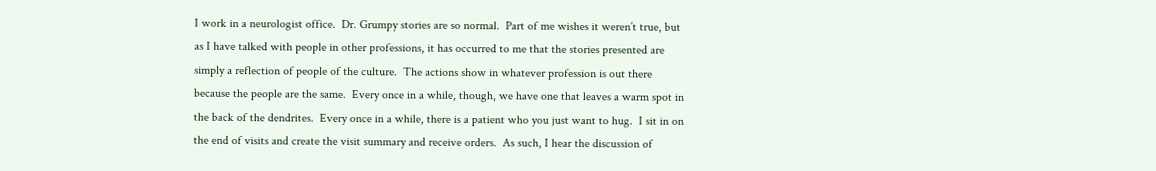I work in a neurologist office.  Dr. Grumpy stories are so normal.  Part of me wishes it weren’t true, but as I have talked with people in other professions, it has occurred to me that the stories presented are simply a reflection of people of the culture.  The actions show in whatever profession is out there because the people are the same.  Every once in a while, though, we have one that leaves a warm spot in the back of the dendrites.  Every once in a while, there is a patient who you just want to hug.  I sit in on the end of visits and create the visit summary and receive orders.  As such, I hear the discussion of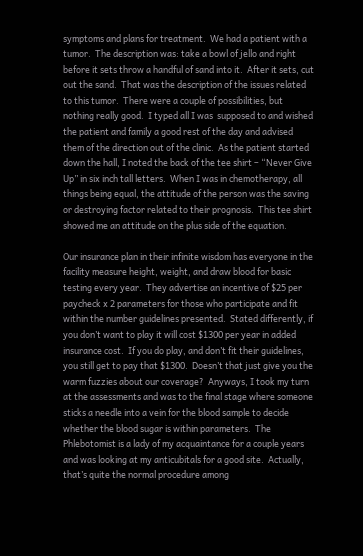symptoms and plans for treatment.  We had a patient with a tumor.  The description was: take a bowl of jello and right before it sets throw a handful of sand into it.  After it sets, cut out the sand.  That was the description of the issues related to this tumor.  There were a couple of possibilities, but nothing really good.  I typed all I was  supposed to and wished the patient and family a good rest of the day and advised them of the direction out of the clinic.  As the patient started down the hall, I noted the back of the tee shirt – “Never Give Up” in six inch tall letters.  When I was in chemotherapy, all things being equal, the attitude of the person was the saving or destroying factor related to their prognosis.  This tee shirt showed me an attitude on the plus side of the equation.

Our insurance plan in their infinite wisdom has everyone in the facility measure height, weight, and draw blood for basic testing every year.  They advertise an incentive of $25 per paycheck x 2 parameters for those who participate and fit within the number guidelines presented.  Stated differently, if you don’t want to play it will cost $1300 per year in added insurance cost.  If you do play, and don’t fit their guidelines, you still get to pay that $1300.  Doesn’t that just give you the warm fuzzies about our coverage?  Anyways, I took my turn at the assessments and was to the final stage where someone sticks a needle into a vein for the blood sample to decide whether the blood sugar is within parameters.  The Phlebotomist is a lady of my acquaintance for a couple years and was looking at my anticubitals for a good site.  Actually, that’s quite the normal procedure among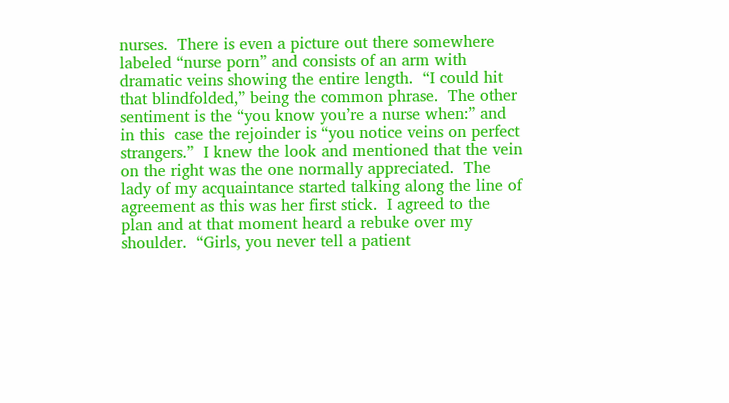nurses.  There is even a picture out there somewhere labeled “nurse porn” and consists of an arm with dramatic veins showing the entire length.  “I could hit that blindfolded,” being the common phrase.  The other sentiment is the “you know you’re a nurse when:” and in this  case the rejoinder is “you notice veins on perfect strangers.”  I knew the look and mentioned that the vein on the right was the one normally appreciated.  The lady of my acquaintance started talking along the line of agreement as this was her first stick.  I agreed to the plan and at that moment heard a rebuke over my shoulder.  “Girls, you never tell a patient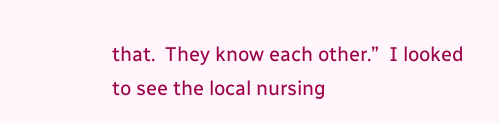that.  They know each other.”  I looked to see the local nursing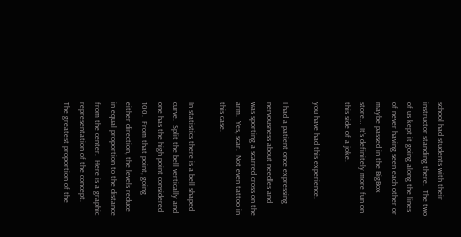school had students with their instructor standing there.  The two of us kept it going along the lines of never having seen each other or maybe passed in the BigBox store…  It’s definitely more fun on this side of a joke.

you have had this experience.

I had a patient once expressing nervousness about needles and was sporting a scarred cross on the arm.  Yes, scar.  Not even tattoo in this case.

In statistics there is a bell shaped curve.  Split the bell vertically and one has the high point considered 100.  From that point, going either direction, the levels reduce in equal proportion to the distance from the center.  Here is a graphic representation of the concept.  The greatest proportion of the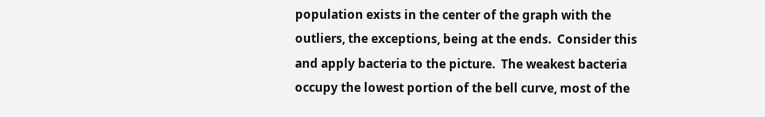population exists in the center of the graph with the outliers, the exceptions, being at the ends.  Consider this and apply bacteria to the picture.  The weakest bacteria occupy the lowest portion of the bell curve, most of the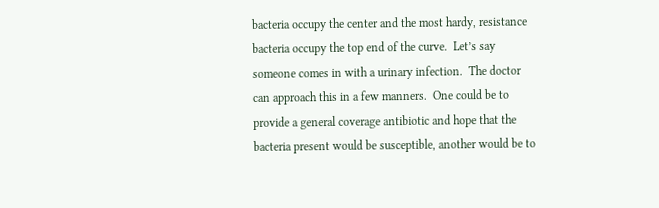bacteria occupy the center and the most hardy, resistance bacteria occupy the top end of the curve.  Let’s say someone comes in with a urinary infection.  The doctor can approach this in a few manners.  One could be to provide a general coverage antibiotic and hope that the bacteria present would be susceptible, another would be to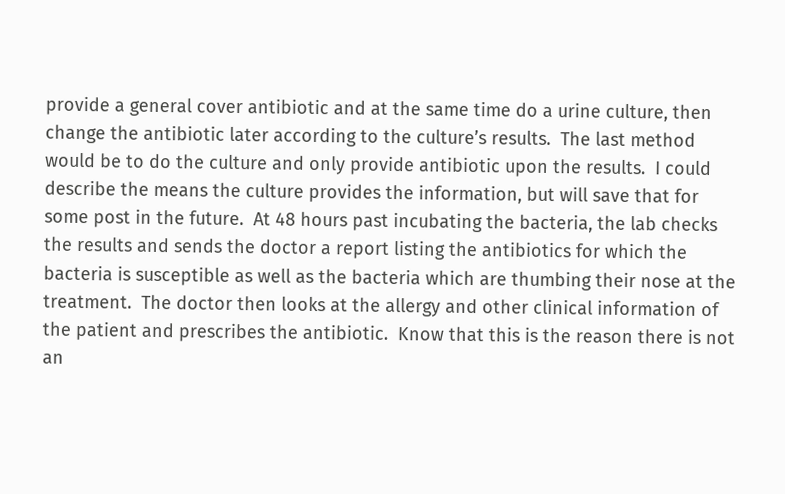provide a general cover antibiotic and at the same time do a urine culture, then change the antibiotic later according to the culture’s results.  The last method would be to do the culture and only provide antibiotic upon the results.  I could describe the means the culture provides the information, but will save that for some post in the future.  At 48 hours past incubating the bacteria, the lab checks the results and sends the doctor a report listing the antibiotics for which the bacteria is susceptible as well as the bacteria which are thumbing their nose at the treatment.  The doctor then looks at the allergy and other clinical information of the patient and prescribes the antibiotic.  Know that this is the reason there is not an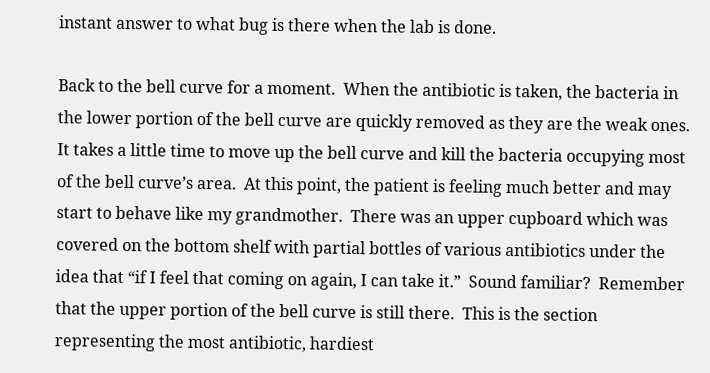instant answer to what bug is there when the lab is done.

Back to the bell curve for a moment.  When the antibiotic is taken, the bacteria in the lower portion of the bell curve are quickly removed as they are the weak ones.  It takes a little time to move up the bell curve and kill the bacteria occupying most of the bell curve’s area.  At this point, the patient is feeling much better and may start to behave like my grandmother.  There was an upper cupboard which was covered on the bottom shelf with partial bottles of various antibiotics under the idea that “if I feel that coming on again, I can take it.”  Sound familiar?  Remember that the upper portion of the bell curve is still there.  This is the section representing the most antibiotic, hardiest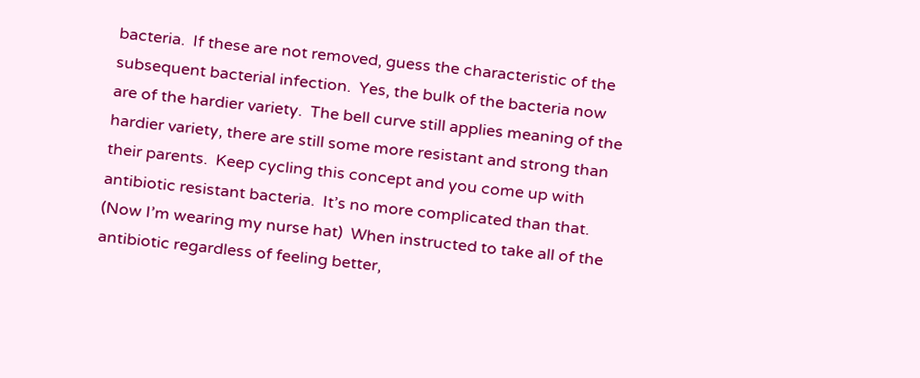bacteria.  If these are not removed, guess the characteristic of the subsequent bacterial infection.  Yes, the bulk of the bacteria now are of the hardier variety.  The bell curve still applies meaning of the hardier variety, there are still some more resistant and strong than their parents.  Keep cycling this concept and you come up with antibiotic resistant bacteria.  It’s no more complicated than that.  (Now I’m wearing my nurse hat)  When instructed to take all of the antibiotic regardless of feeling better,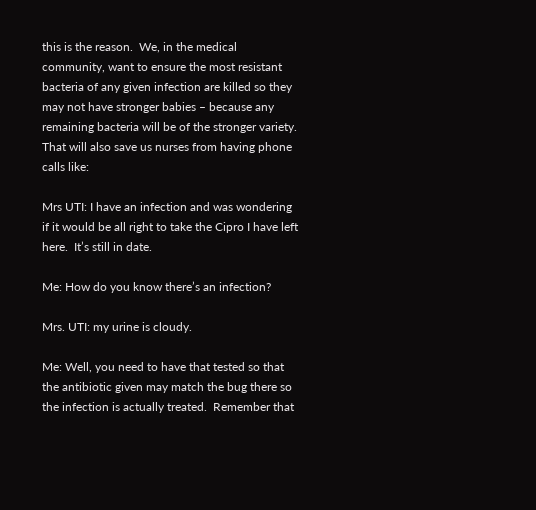this is the reason.  We, in the medical community, want to ensure the most resistant bacteria of any given infection are killed so they may not have stronger babies – because any remaining bacteria will be of the stronger variety.  That will also save us nurses from having phone calls like:

Mrs UTI: I have an infection and was wondering if it would be all right to take the Cipro I have left here.  It’s still in date.

Me: How do you know there’s an infection?

Mrs. UTI: my urine is cloudy.

Me: Well, you need to have that tested so that the antibiotic given may match the bug there so the infection is actually treated.  Remember that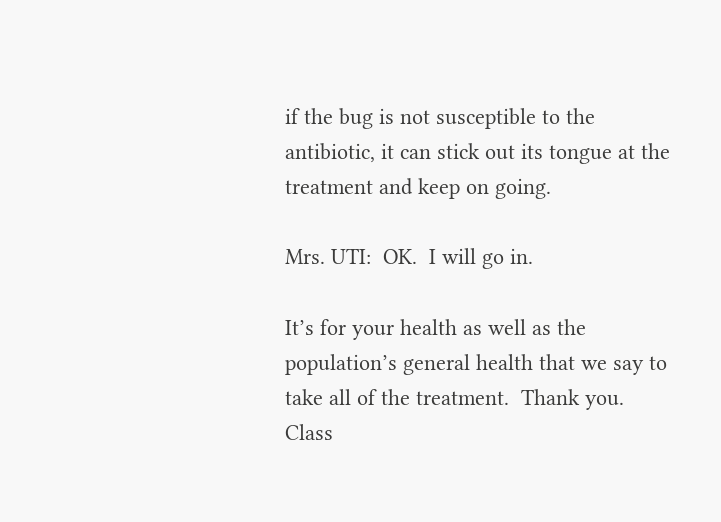if the bug is not susceptible to the antibiotic, it can stick out its tongue at the treatment and keep on going.

Mrs. UTI:  OK.  I will go in.

It’s for your health as well as the population’s general health that we say to take all of the treatment.  Thank you.  Class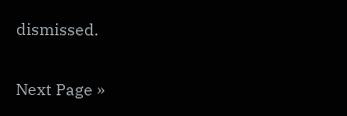dismissed.

Next Page »